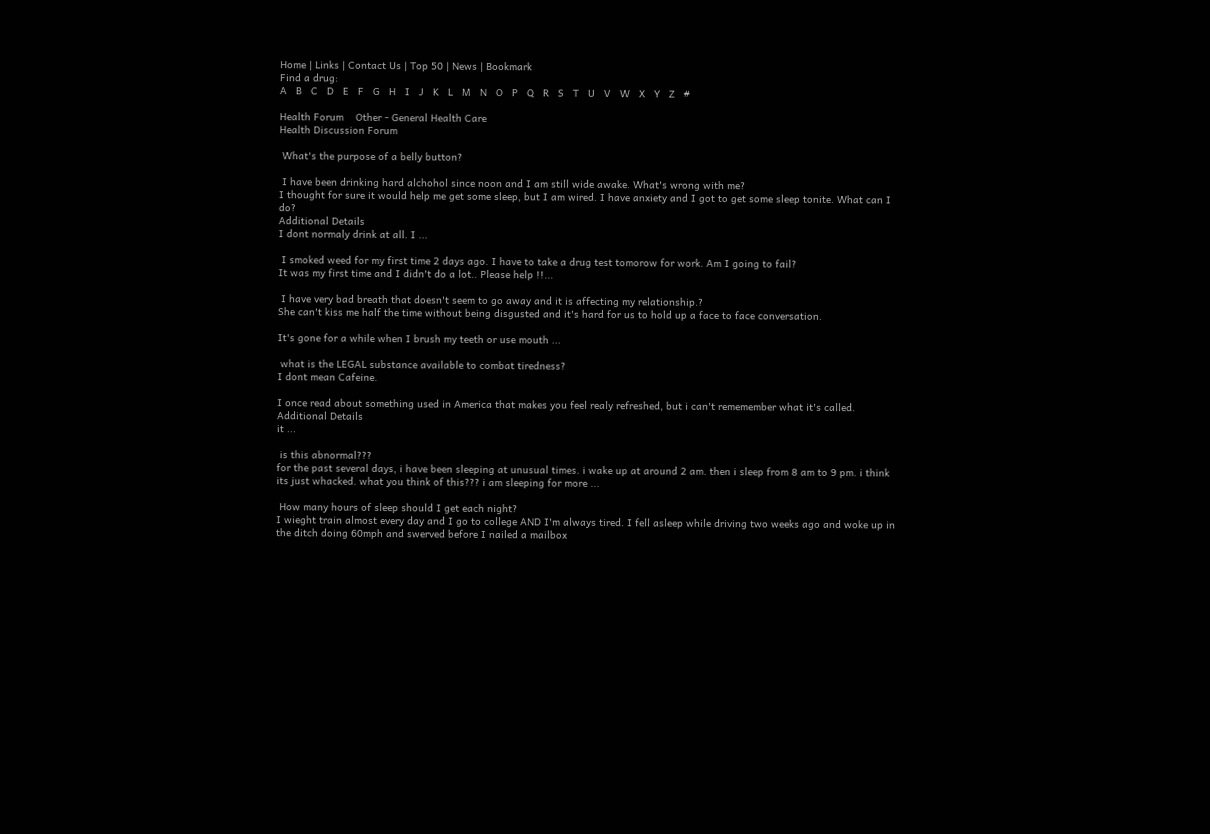Home | Links | Contact Us | Top 50 | News | Bookmark
Find a drug:
A   B   C   D   E   F   G   H   I   J   K   L   M   N   O   P   Q   R   S   T   U   V   W   X   Y   Z   #

Health Forum    Other - General Health Care
Health Discussion Forum

 What's the purpose of a belly button?

 I have been drinking hard alchohol since noon and I am still wide awake. What's wrong with me?
I thought for sure it would help me get some sleep, but I am wired. I have anxiety and I got to get some sleep tonite. What can I do?
Additional Details
I dont normaly drink at all. I ...

 I smoked weed for my first time 2 days ago. I have to take a drug test tomorow for work. Am I going to fail?
It was my first time and I didn't do a lot.. Please help !!...

 I have very bad breath that doesn't seem to go away and it is affecting my relationship.?
She can't kiss me half the time without being disgusted and it's hard for us to hold up a face to face conversation.

It's gone for a while when I brush my teeth or use mouth ...

 what is the LEGAL substance available to combat tiredness?
I dont mean Cafeine.

I once read about something used in America that makes you feel realy refreshed, but i can't rememember what it's called.
Additional Details
it ...

 is this abnormal???
for the past several days, i have been sleeping at unusual times. i wake up at around 2 am. then i sleep from 8 am to 9 pm. i think its just whacked. what you think of this??? i am sleeping for more ...

 How many hours of sleep should I get each night?
I wieght train almost every day and I go to college AND I'm always tired. I fell asleep while driving two weeks ago and woke up in the ditch doing 60mph and swerved before I nailed a mailbox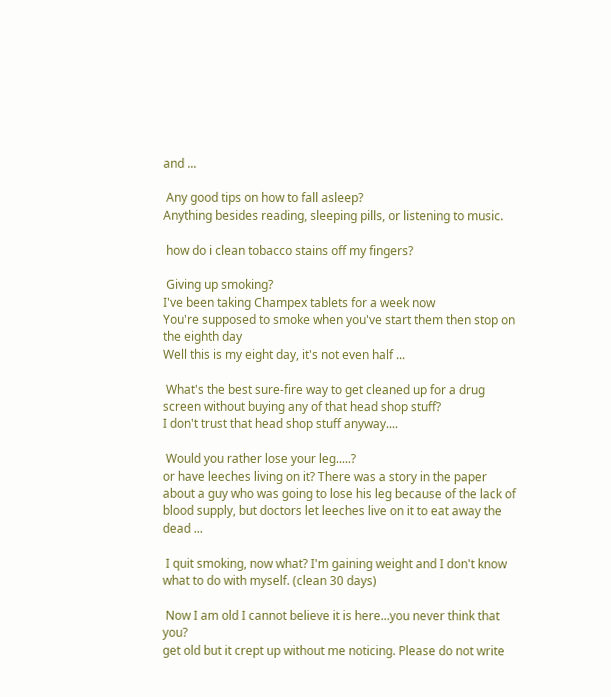and ...

 Any good tips on how to fall asleep?
Anything besides reading, sleeping pills, or listening to music.

 how do i clean tobacco stains off my fingers?

 Giving up smoking?
I've been taking Champex tablets for a week now
You're supposed to smoke when you've start them then stop on the eighth day
Well this is my eight day, it's not even half ...

 What's the best sure-fire way to get cleaned up for a drug screen without buying any of that head shop stuff?
I don't trust that head shop stuff anyway....

 Would you rather lose your leg.....?
or have leeches living on it? There was a story in the paper about a guy who was going to lose his leg because of the lack of blood supply, but doctors let leeches live on it to eat away the dead ...

 I quit smoking, now what? I'm gaining weight and I don't know what to do with myself. (clean 30 days)

 Now I am old I cannot believe it is here...you never think that you?
get old but it crept up without me noticing. Please do not write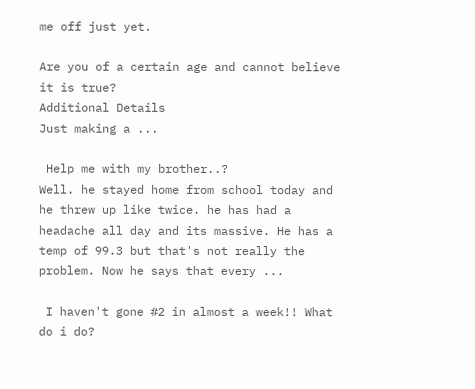me off just yet.

Are you of a certain age and cannot believe it is true?
Additional Details
Just making a ...

 Help me with my brother..?
Well. he stayed home from school today and he threw up like twice. he has had a headache all day and its massive. He has a temp of 99.3 but that's not really the problem. Now he says that every ...

 I haven't gone #2 in almost a week!! What do i do?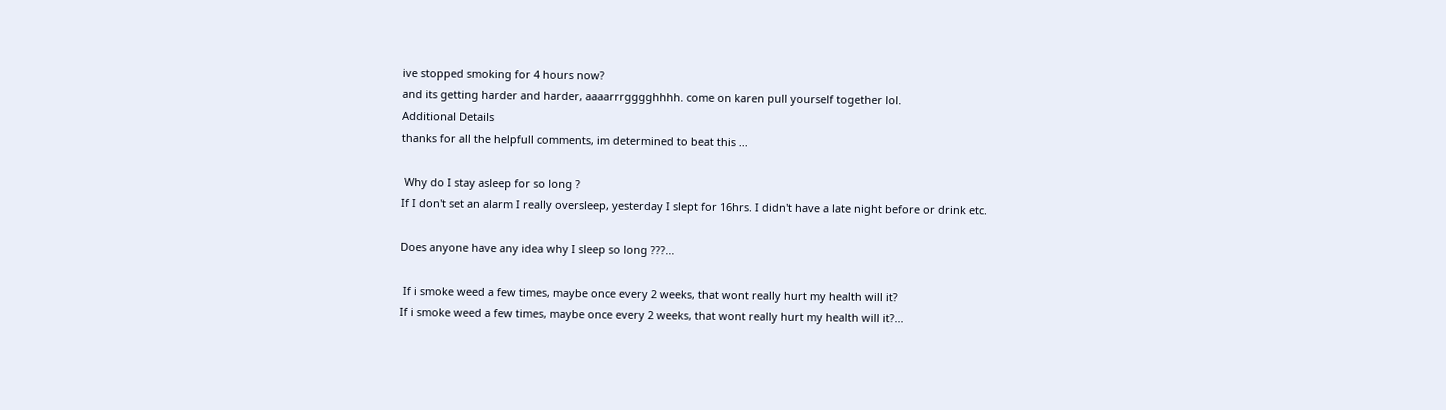ive stopped smoking for 4 hours now?
and its getting harder and harder, aaaarrrgggghhhh. come on karen pull yourself together lol.
Additional Details
thanks for all the helpfull comments, im determined to beat this ...

 Why do I stay asleep for so long ?
If I don't set an alarm I really oversleep, yesterday I slept for 16hrs. I didn't have a late night before or drink etc.

Does anyone have any idea why I sleep so long ???...

 If i smoke weed a few times, maybe once every 2 weeks, that wont really hurt my health will it?
If i smoke weed a few times, maybe once every 2 weeks, that wont really hurt my health will it?...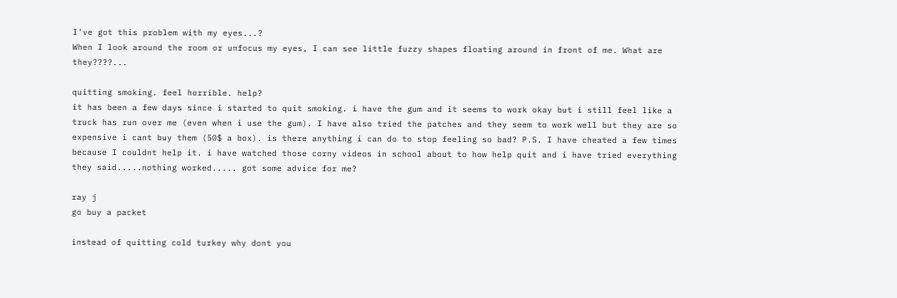I've got this problem with my eyes...?
When I look around the room or unfocus my eyes, I can see little fuzzy shapes floating around in front of me. What are they????...

quitting smoking. feel horrible. help?
it has been a few days since i started to quit smoking. i have the gum and it seems to work okay but i still feel like a truck has run over me (even when i use the gum). I have also tried the patches and they seem to work well but they are so expensive i cant buy them (50$ a box). is there anything i can do to stop feeling so bad? P.S. I have cheated a few times because I couldnt help it. i have watched those corny videos in school about to how help quit and i have tried everything they said.....nothing worked..... got some advice for me?

ray j
go buy a packet

instead of quitting cold turkey why dont you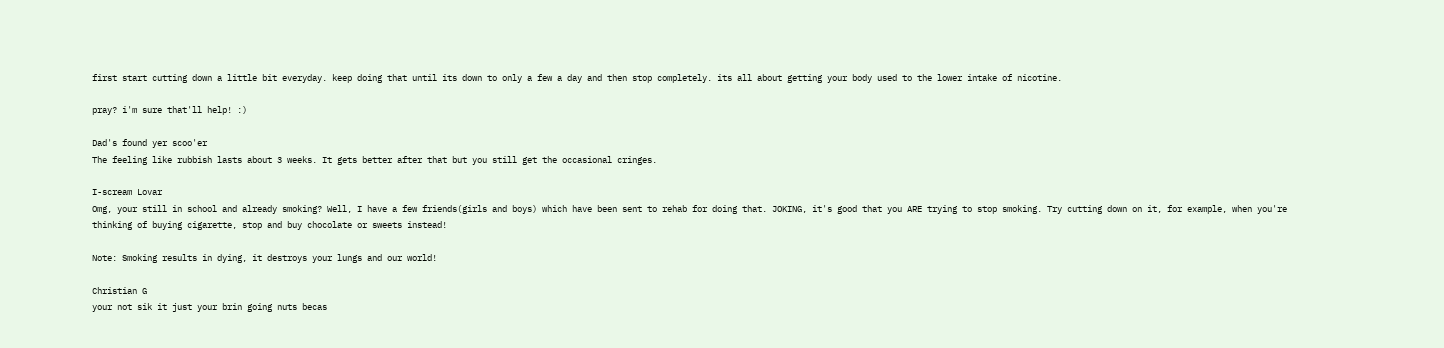first start cutting down a little bit everyday. keep doing that until its down to only a few a day and then stop completely. its all about getting your body used to the lower intake of nicotine.

pray? i'm sure that'll help! :)

Dad's found yer scoo'er
The feeling like rubbish lasts about 3 weeks. It gets better after that but you still get the occasional cringes.

I-scream Lovar
Omg, your still in school and already smoking? Well, I have a few friends(girls and boys) which have been sent to rehab for doing that. JOKING, it's good that you ARE trying to stop smoking. Try cutting down on it, for example, when you're thinking of buying cigarette, stop and buy chocolate or sweets instead!

Note: Smoking results in dying, it destroys your lungs and our world!

Christian G
your not sik it just your brin going nuts becas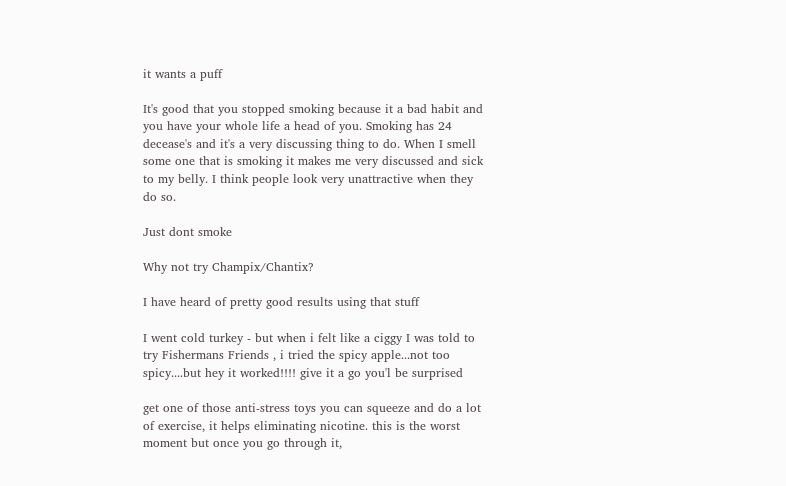it wants a puff

It's good that you stopped smoking because it a bad habit and you have your whole life a head of you. Smoking has 24 decease's and it's a very discussing thing to do. When I smell some one that is smoking it makes me very discussed and sick to my belly. I think people look very unattractive when they do so.

Just dont smoke

Why not try Champix/Chantix?

I have heard of pretty good results using that stuff

I went cold turkey - but when i felt like a ciggy I was told to try Fishermans Friends , i tried the spicy apple...not too spicy....but hey it worked!!!! give it a go you'l be surprised

get one of those anti-stress toys you can squeeze and do a lot of exercise, it helps eliminating nicotine. this is the worst moment but once you go through it,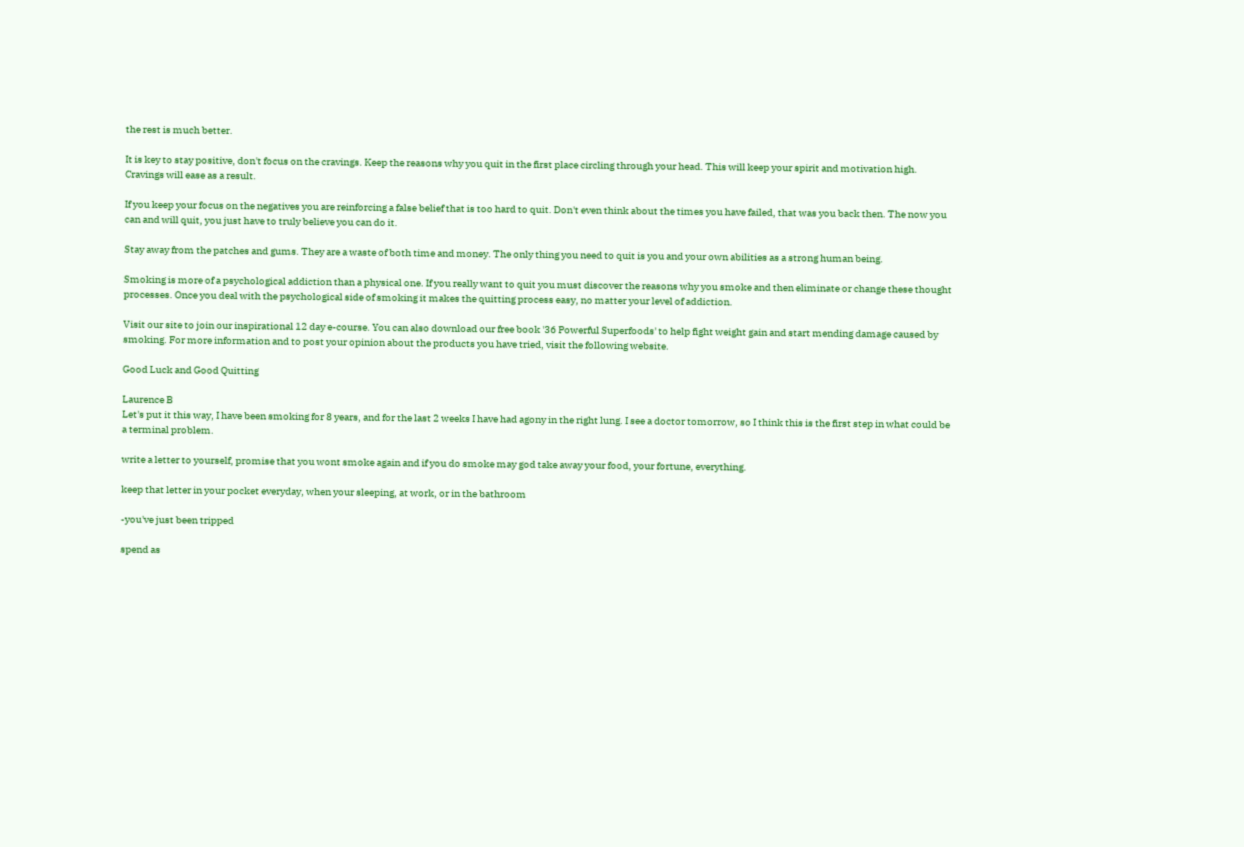the rest is much better.

It is key to stay positive, don't focus on the cravings. Keep the reasons why you quit in the first place circling through your head. This will keep your spirit and motivation high. Cravings will ease as a result.

If you keep your focus on the negatives you are reinforcing a false belief that is too hard to quit. Don't even think about the times you have failed, that was you back then. The now you can and will quit, you just have to truly believe you can do it.

Stay away from the patches and gums. They are a waste of both time and money. The only thing you need to quit is you and your own abilities as a strong human being.

Smoking is more of a psychological addiction than a physical one. If you really want to quit you must discover the reasons why you smoke and then eliminate or change these thought processes. Once you deal with the psychological side of smoking it makes the quitting process easy, no matter your level of addiction.

Visit our site to join our inspirational 12 day e-course. You can also download our free book '36 Powerful Superfoods' to help fight weight gain and start mending damage caused by smoking. For more information and to post your opinion about the products you have tried, visit the following website.

Good Luck and Good Quitting

Laurence B
Let's put it this way, I have been smoking for 8 years, and for the last 2 weeks I have had agony in the right lung. I see a doctor tomorrow, so I think this is the first step in what could be a terminal problem.

write a letter to yourself, promise that you wont smoke again and if you do smoke may god take away your food, your fortune, everything.

keep that letter in your pocket everyday, when your sleeping, at work, or in the bathroom

-you've just been tripped

spend as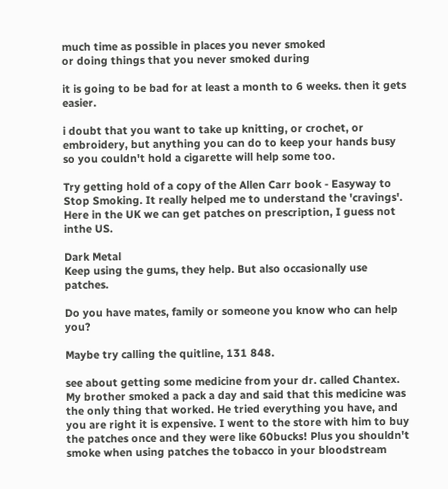much time as possible in places you never smoked
or doing things that you never smoked during

it is going to be bad for at least a month to 6 weeks. then it gets easier.

i doubt that you want to take up knitting, or crochet, or embroidery, but anything you can do to keep your hands busy so you couldn't hold a cigarette will help some too.

Try getting hold of a copy of the Allen Carr book - Easyway to Stop Smoking. It really helped me to understand the 'cravings'.
Here in the UK we can get patches on prescription, I guess not inthe US.

Dark Metal
Keep using the gums, they help. But also occasionally use patches.

Do you have mates, family or someone you know who can help you?

Maybe try calling the quitline, 131 848.

see about getting some medicine from your dr. called Chantex. My brother smoked a pack a day and said that this medicine was the only thing that worked. He tried everything you have, and you are right it is expensive. I went to the store with him to buy the patches once and they were like 60bucks! Plus you shouldn't smoke when using patches the tobacco in your bloodstream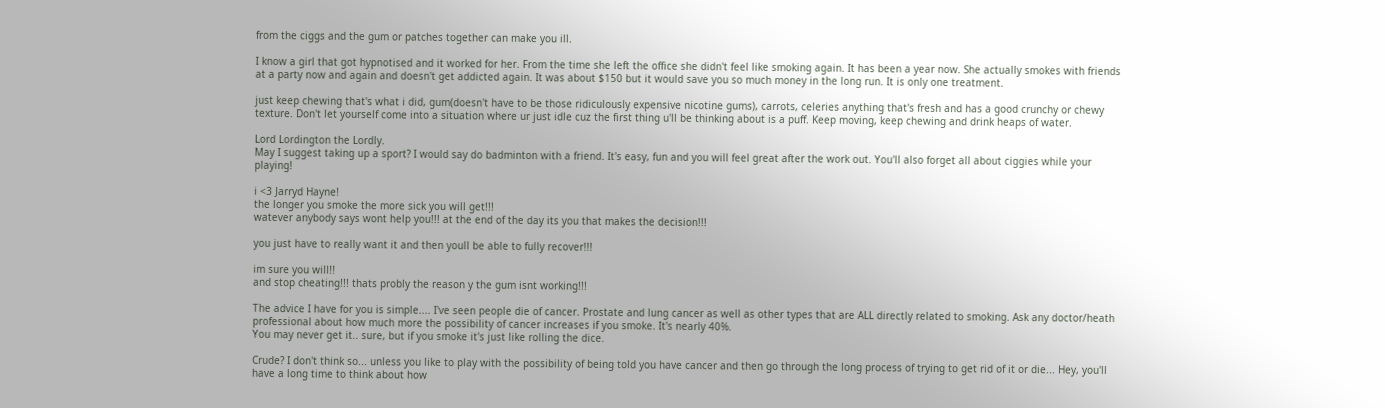from the ciggs and the gum or patches together can make you ill.

I know a girl that got hypnotised and it worked for her. From the time she left the office she didn't feel like smoking again. It has been a year now. She actually smokes with friends at a party now and again and doesn't get addicted again. It was about $150 but it would save you so much money in the long run. It is only one treatment.

just keep chewing that's what i did, gum(doesn't have to be those ridiculously expensive nicotine gums), carrots, celeries anything that's fresh and has a good crunchy or chewy texture. Don't let yourself come into a situation where ur just idle cuz the first thing u'll be thinking about is a puff. Keep moving, keep chewing and drink heaps of water.

Lord Lordington the Lordly.
May I suggest taking up a sport? I would say do badminton with a friend. It's easy, fun and you will feel great after the work out. You'll also forget all about ciggies while your playing!

i <3 Jarryd Hayne!
the longer you smoke the more sick you will get!!!
watever anybody says wont help you!!! at the end of the day its you that makes the decision!!!

you just have to really want it and then youll be able to fully recover!!!

im sure you will!!
and stop cheating!!! thats probly the reason y the gum isnt working!!!

The advice I have for you is simple.... I've seen people die of cancer. Prostate and lung cancer as well as other types that are ALL directly related to smoking. Ask any doctor/heath professional about how much more the possibility of cancer increases if you smoke. It's nearly 40%.
You may never get it.. sure, but if you smoke it's just like rolling the dice.

Crude? I don't think so... unless you like to play with the possibility of being told you have cancer and then go through the long process of trying to get rid of it or die... Hey, you'll have a long time to think about how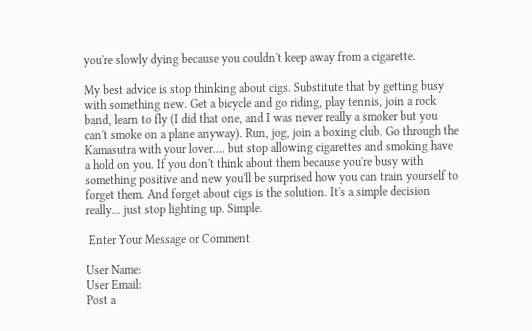you're slowly dying because you couldn't keep away from a cigarette.

My best advice is stop thinking about cigs. Substitute that by getting busy with something new. Get a bicycle and go riding, play tennis, join a rock band, learn to fly (I did that one, and I was never really a smoker but you can't smoke on a plane anyway). Run, jog, join a boxing club. Go through the Kamasutra with your lover.... but stop allowing cigarettes and smoking have a hold on you. If you don't think about them because you're busy with something positive and new you'll be surprised how you can train yourself to forget them. And forget about cigs is the solution. It's a simple decision really... just stop lighting up. Simple.

 Enter Your Message or Comment

User Name:
User Email:
Post a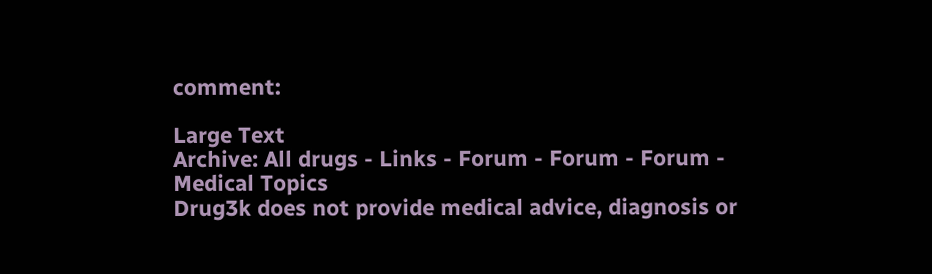comment:

Large Text
Archive: All drugs - Links - Forum - Forum - Forum - Medical Topics
Drug3k does not provide medical advice, diagnosis or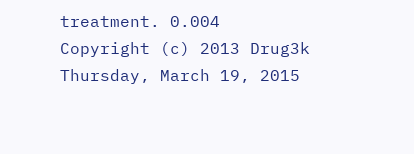treatment. 0.004
Copyright (c) 2013 Drug3k Thursday, March 19, 2015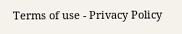Terms of use - Privacy Policy